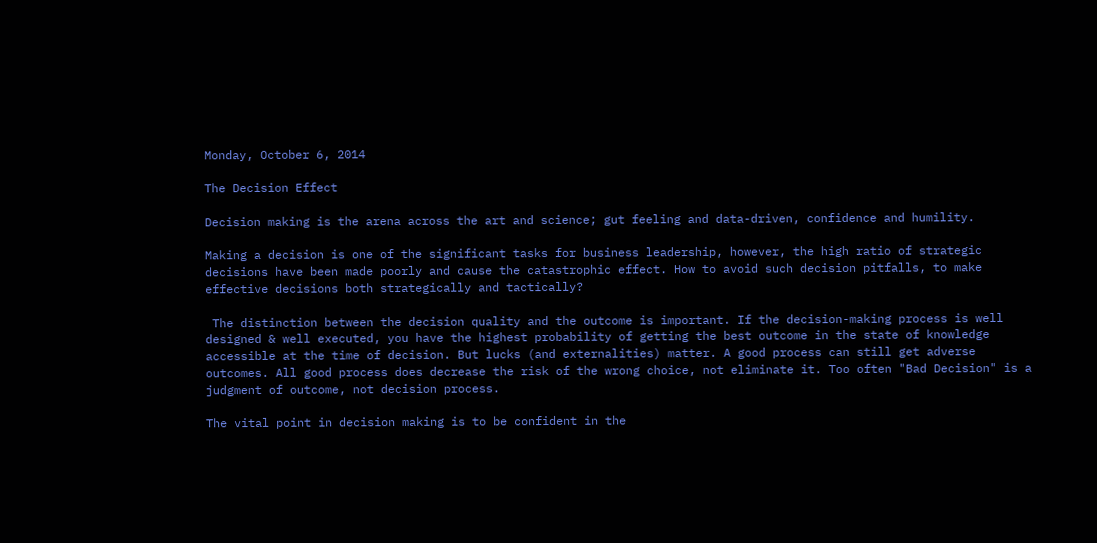Monday, October 6, 2014

The Decision Effect

Decision making is the arena across the art and science; gut feeling and data-driven, confidence and humility.

Making a decision is one of the significant tasks for business leadership, however, the high ratio of strategic decisions have been made poorly and cause the catastrophic effect. How to avoid such decision pitfalls, to make effective decisions both strategically and tactically?

 The distinction between the decision quality and the outcome is important. If the decision-making process is well designed & well executed, you have the highest probability of getting the best outcome in the state of knowledge accessible at the time of decision. But lucks (and externalities) matter. A good process can still get adverse outcomes. All good process does decrease the risk of the wrong choice, not eliminate it. Too often "Bad Decision" is a judgment of outcome, not decision process.

The vital point in decision making is to be confident in the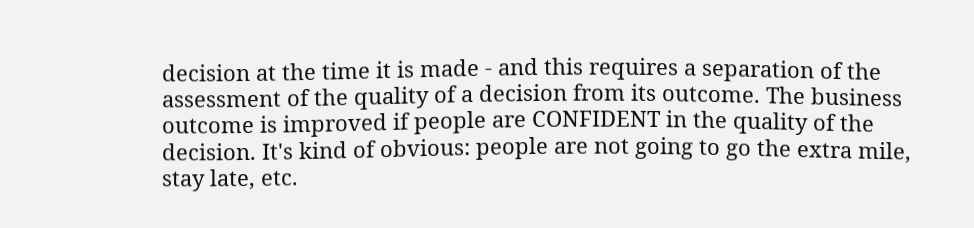decision at the time it is made - and this requires a separation of the assessment of the quality of a decision from its outcome. The business outcome is improved if people are CONFIDENT in the quality of the decision. It's kind of obvious: people are not going to go the extra mile, stay late, etc.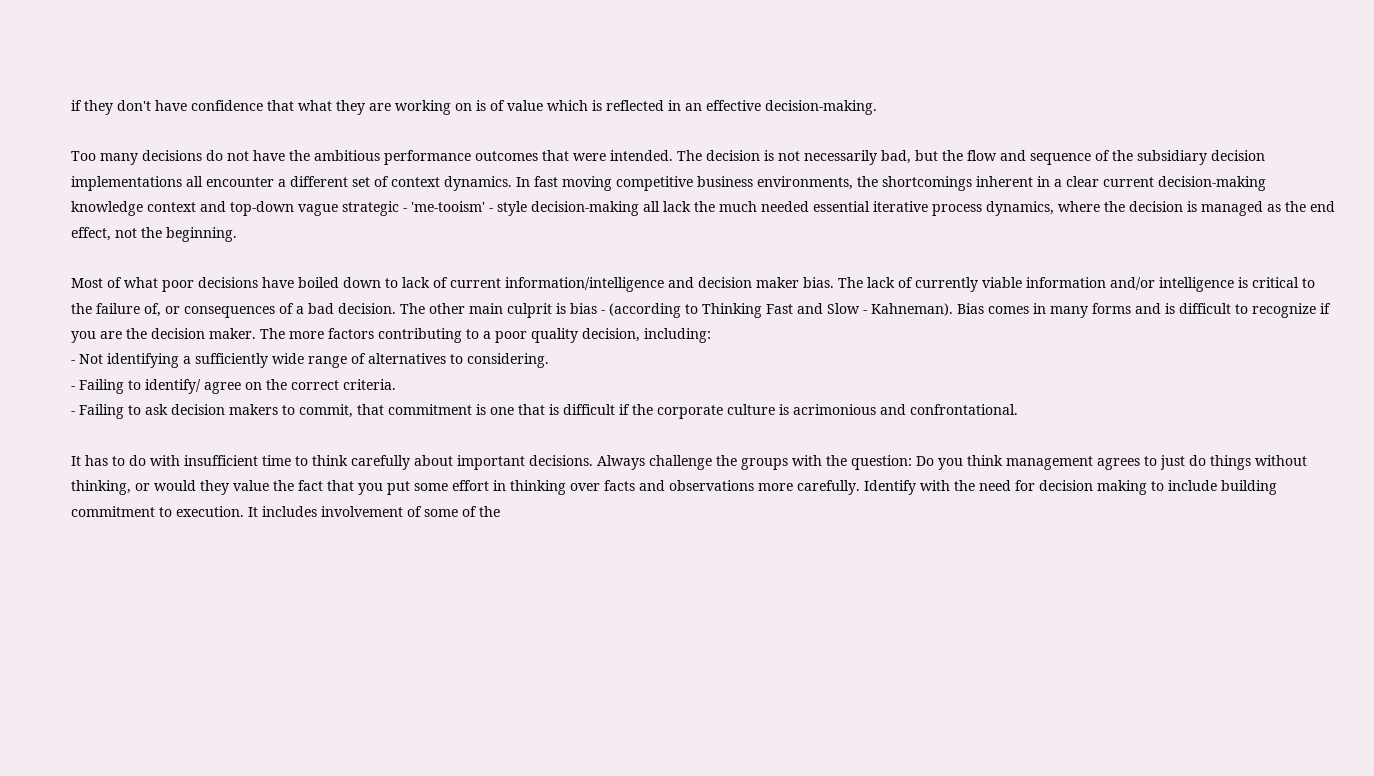if they don't have confidence that what they are working on is of value which is reflected in an effective decision-making.

Too many decisions do not have the ambitious performance outcomes that were intended. The decision is not necessarily bad, but the flow and sequence of the subsidiary decision implementations all encounter a different set of context dynamics. In fast moving competitive business environments, the shortcomings inherent in a clear current decision-making knowledge context and top-down vague strategic - 'me-tooism' - style decision-making all lack the much needed essential iterative process dynamics, where the decision is managed as the end effect, not the beginning.

Most of what poor decisions have boiled down to lack of current information/intelligence and decision maker bias. The lack of currently viable information and/or intelligence is critical to the failure of, or consequences of a bad decision. The other main culprit is bias - (according to Thinking Fast and Slow - Kahneman). Bias comes in many forms and is difficult to recognize if you are the decision maker. The more factors contributing to a poor quality decision, including:
- Not identifying a sufficiently wide range of alternatives to considering.
- Failing to identify/ agree on the correct criteria.
- Failing to ask decision makers to commit, that commitment is one that is difficult if the corporate culture is acrimonious and confrontational.

It has to do with insufficient time to think carefully about important decisions. Always challenge the groups with the question: Do you think management agrees to just do things without thinking, or would they value the fact that you put some effort in thinking over facts and observations more carefully. Identify with the need for decision making to include building commitment to execution. It includes involvement of some of the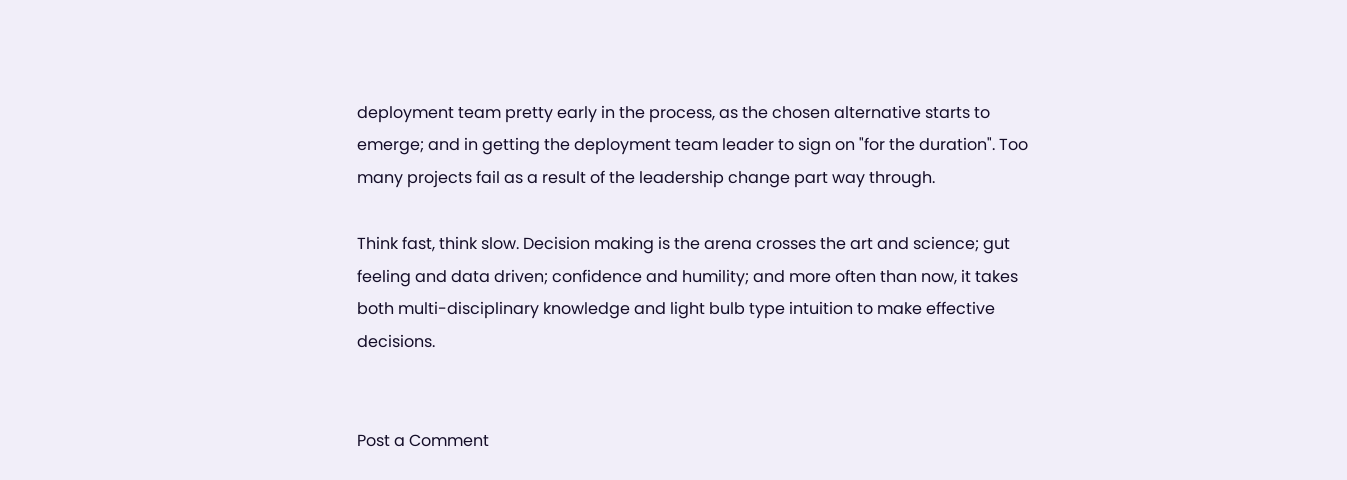deployment team pretty early in the process, as the chosen alternative starts to emerge; and in getting the deployment team leader to sign on "for the duration". Too many projects fail as a result of the leadership change part way through.

Think fast, think slow. Decision making is the arena crosses the art and science; gut feeling and data driven; confidence and humility; and more often than now, it takes both multi-disciplinary knowledge and light bulb type intuition to make effective decisions.


Post a Comment